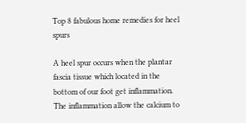Top 8 fabulous home remedies for heel spurs

A heel spur occurs when the plantar fascia tissue which located in the bottom of our foot get inflammation. The inflammation allow the calcium to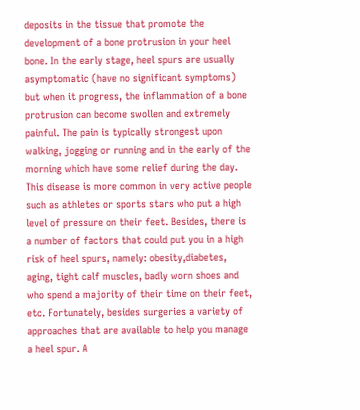deposits in the tissue that promote the development of a bone protrusion in your heel bone. In the early stage, heel spurs are usually asymptomatic (have no significant symptoms) but when it progress, the inflammation of a bone protrusion can become swollen and extremely painful. The pain is typically strongest upon walking, jogging or running and in the early of the morning which have some relief during the day. This disease is more common in very active people such as athletes or sports stars who put a high level of pressure on their feet. Besides, there is a number of factors that could put you in a high risk of heel spurs, namely: obesity,diabetes, aging, tight calf muscles, badly worn shoes and who spend a majority of their time on their feet, etc. Fortunately, besides surgeries a variety of approaches that are available to help you manage a heel spur. A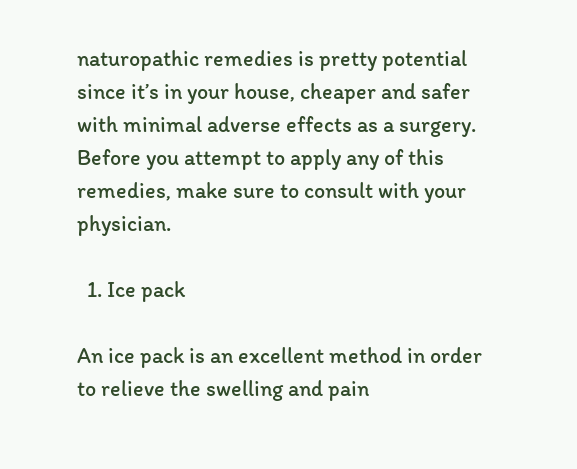naturopathic remedies is pretty potential since it’s in your house, cheaper and safer with minimal adverse effects as a surgery. Before you attempt to apply any of this remedies, make sure to consult with your physician.

  1. Ice pack

An ice pack is an excellent method in order to relieve the swelling and pain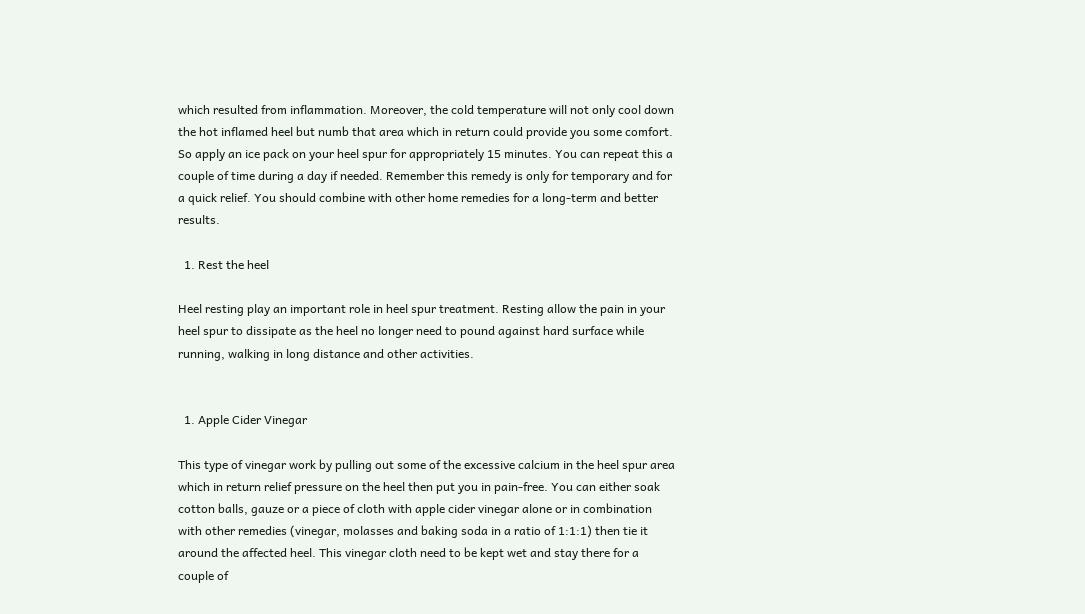which resulted from inflammation. Moreover, the cold temperature will not only cool down the hot inflamed heel but numb that area which in return could provide you some comfort. So apply an ice pack on your heel spur for appropriately 15 minutes. You can repeat this a couple of time during a day if needed. Remember this remedy is only for temporary and for a quick relief. You should combine with other home remedies for a long-term and better results.

  1. Rest the heel

Heel resting play an important role in heel spur treatment. Resting allow the pain in your heel spur to dissipate as the heel no longer need to pound against hard surface while running, walking in long distance and other activities.


  1. Apple Cider Vinegar

This type of vinegar work by pulling out some of the excessive calcium in the heel spur area which in return relief pressure on the heel then put you in pain-free. You can either soak cotton balls, gauze or a piece of cloth with apple cider vinegar alone or in combination with other remedies (vinegar, molasses and baking soda in a ratio of 1:1:1) then tie it around the affected heel. This vinegar cloth need to be kept wet and stay there for a couple of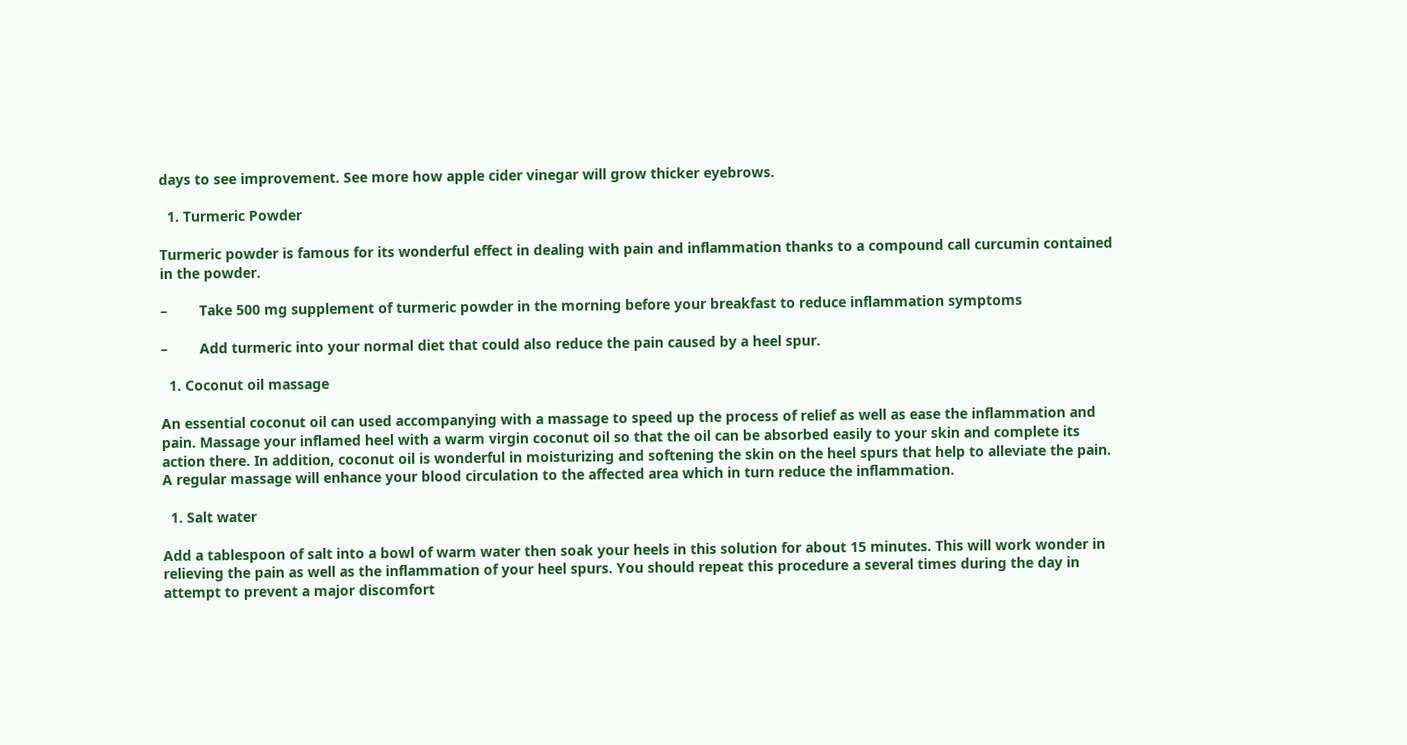days to see improvement. See more how apple cider vinegar will grow thicker eyebrows.

  1. Turmeric Powder

Turmeric powder is famous for its wonderful effect in dealing with pain and inflammation thanks to a compound call curcumin contained in the powder.

–        Take 500 mg supplement of turmeric powder in the morning before your breakfast to reduce inflammation symptoms

–        Add turmeric into your normal diet that could also reduce the pain caused by a heel spur.

  1. Coconut oil massage

An essential coconut oil can used accompanying with a massage to speed up the process of relief as well as ease the inflammation and pain. Massage your inflamed heel with a warm virgin coconut oil so that the oil can be absorbed easily to your skin and complete its action there. In addition, coconut oil is wonderful in moisturizing and softening the skin on the heel spurs that help to alleviate the pain. A regular massage will enhance your blood circulation to the affected area which in turn reduce the inflammation.

  1. Salt water

Add a tablespoon of salt into a bowl of warm water then soak your heels in this solution for about 15 minutes. This will work wonder in relieving the pain as well as the inflammation of your heel spurs. You should repeat this procedure a several times during the day in attempt to prevent a major discomfort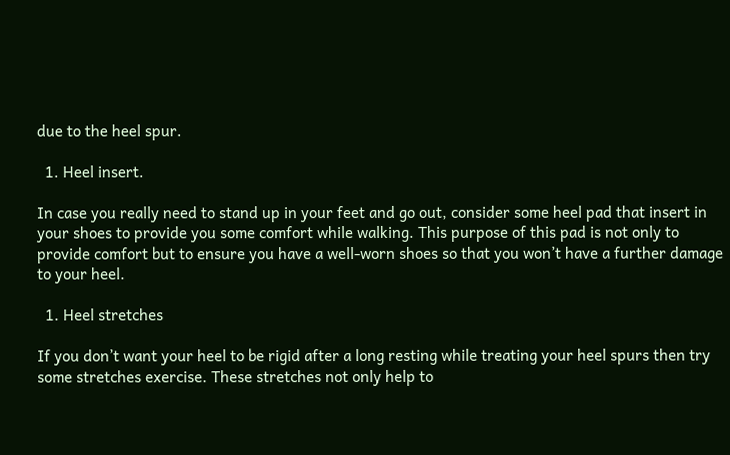due to the heel spur.

  1. Heel insert.

In case you really need to stand up in your feet and go out, consider some heel pad that insert in your shoes to provide you some comfort while walking. This purpose of this pad is not only to provide comfort but to ensure you have a well-worn shoes so that you won’t have a further damage to your heel.

  1. Heel stretches

If you don’t want your heel to be rigid after a long resting while treating your heel spurs then try some stretches exercise. These stretches not only help to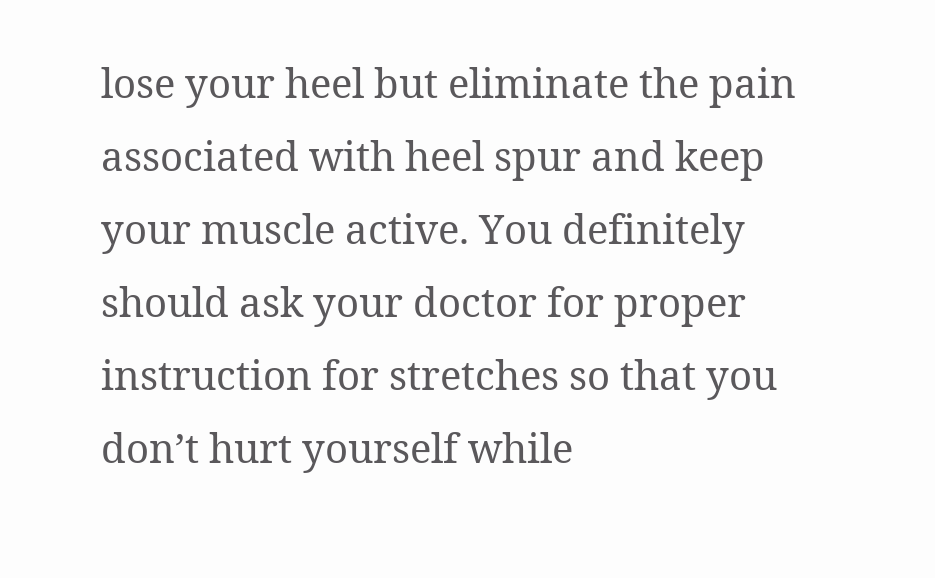lose your heel but eliminate the pain associated with heel spur and keep your muscle active. You definitely should ask your doctor for proper instruction for stretches so that you don’t hurt yourself while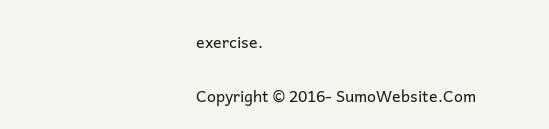exercise.

Copyright © 2016- SumoWebsite.Com